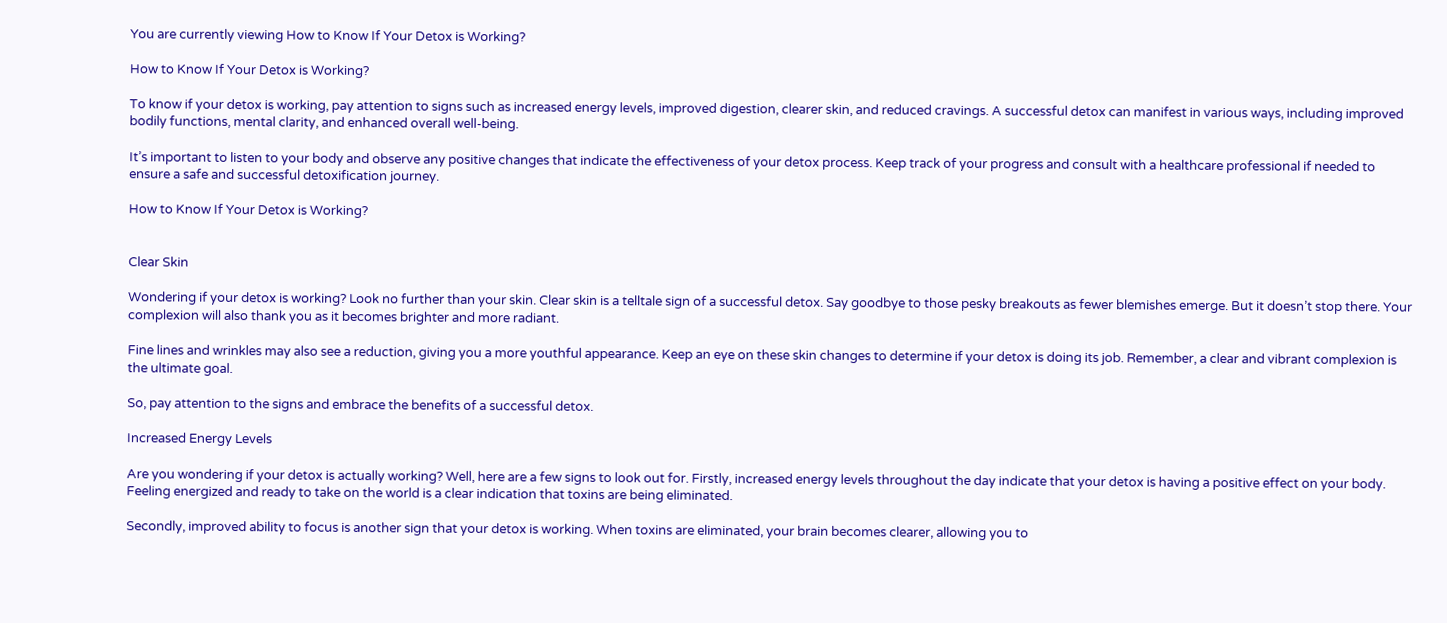You are currently viewing How to Know If Your Detox is Working?

How to Know If Your Detox is Working?

To know if your detox is working, pay attention to signs such as increased energy levels, improved digestion, clearer skin, and reduced cravings. A successful detox can manifest in various ways, including improved bodily functions, mental clarity, and enhanced overall well-being.

It’s important to listen to your body and observe any positive changes that indicate the effectiveness of your detox process. Keep track of your progress and consult with a healthcare professional if needed to ensure a safe and successful detoxification journey.

How to Know If Your Detox is Working?


Clear Skin

Wondering if your detox is working? Look no further than your skin. Clear skin is a telltale sign of a successful detox. Say goodbye to those pesky breakouts as fewer blemishes emerge. But it doesn’t stop there. Your complexion will also thank you as it becomes brighter and more radiant.

Fine lines and wrinkles may also see a reduction, giving you a more youthful appearance. Keep an eye on these skin changes to determine if your detox is doing its job. Remember, a clear and vibrant complexion is the ultimate goal.

So, pay attention to the signs and embrace the benefits of a successful detox.

Increased Energy Levels

Are you wondering if your detox is actually working? Well, here are a few signs to look out for. Firstly, increased energy levels throughout the day indicate that your detox is having a positive effect on your body. Feeling energized and ready to take on the world is a clear indication that toxins are being eliminated.

Secondly, improved ability to focus is another sign that your detox is working. When toxins are eliminated, your brain becomes clearer, allowing you to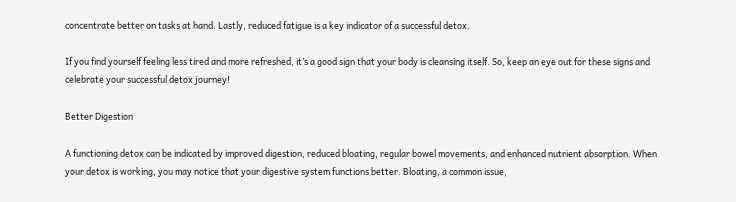concentrate better on tasks at hand. Lastly, reduced fatigue is a key indicator of a successful detox.

If you find yourself feeling less tired and more refreshed, it’s a good sign that your body is cleansing itself. So, keep an eye out for these signs and celebrate your successful detox journey!

Better Digestion

A functioning detox can be indicated by improved digestion, reduced bloating, regular bowel movements, and enhanced nutrient absorption. When your detox is working, you may notice that your digestive system functions better. Bloating, a common issue,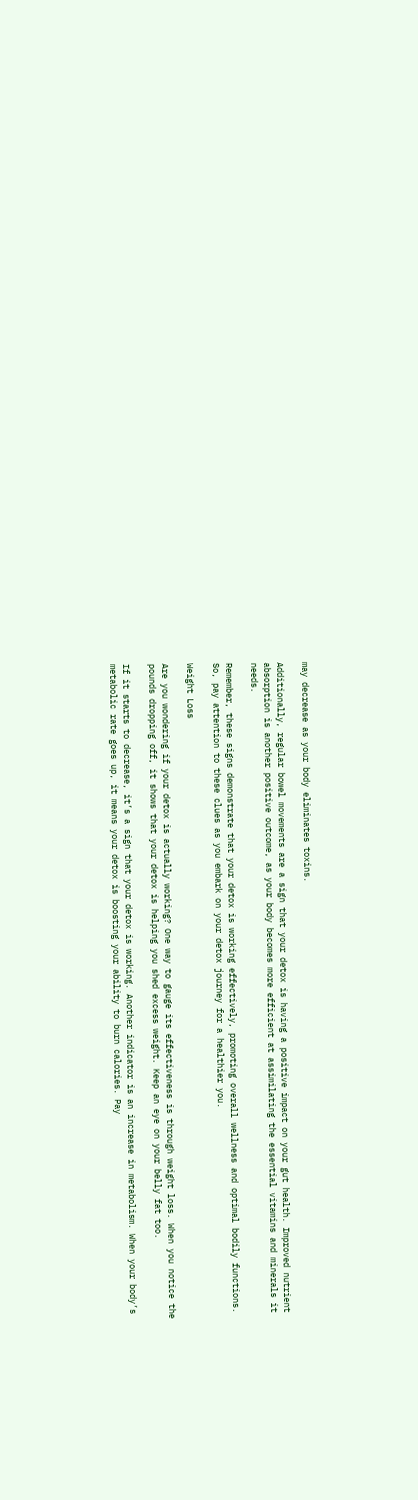may decrease as your body eliminates toxins.

Additionally, regular bowel movements are a sign that your detox is having a positive impact on your gut health. Improved nutrient absorption is another positive outcome, as your body becomes more efficient at assimilating the essential vitamins and minerals it needs.

Remember, these signs demonstrate that your detox is working effectively, promoting overall wellness and optimal bodily functions. So, pay attention to these clues as you embark on your detox journey for a healthier you.

Weight Loss

Are you wondering if your detox is actually working? One way to gauge its effectiveness is through weight loss. When you notice the pounds dropping off, it shows that your detox is helping you shed excess weight. Keep an eye on your belly fat too.

If it starts to decrease, it’s a sign that your detox is working. Another indicator is an increase in metabolism. When your body’s metabolic rate goes up, it means your detox is boosting your ability to burn calories. Pay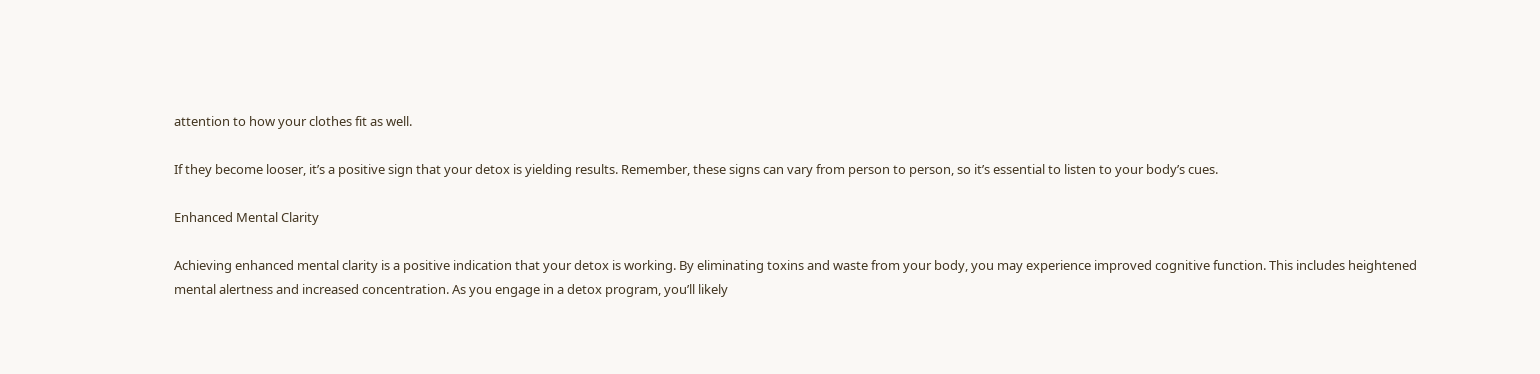attention to how your clothes fit as well.

If they become looser, it’s a positive sign that your detox is yielding results. Remember, these signs can vary from person to person, so it’s essential to listen to your body’s cues.

Enhanced Mental Clarity

Achieving enhanced mental clarity is a positive indication that your detox is working. By eliminating toxins and waste from your body, you may experience improved cognitive function. This includes heightened mental alertness and increased concentration. As you engage in a detox program, you’ll likely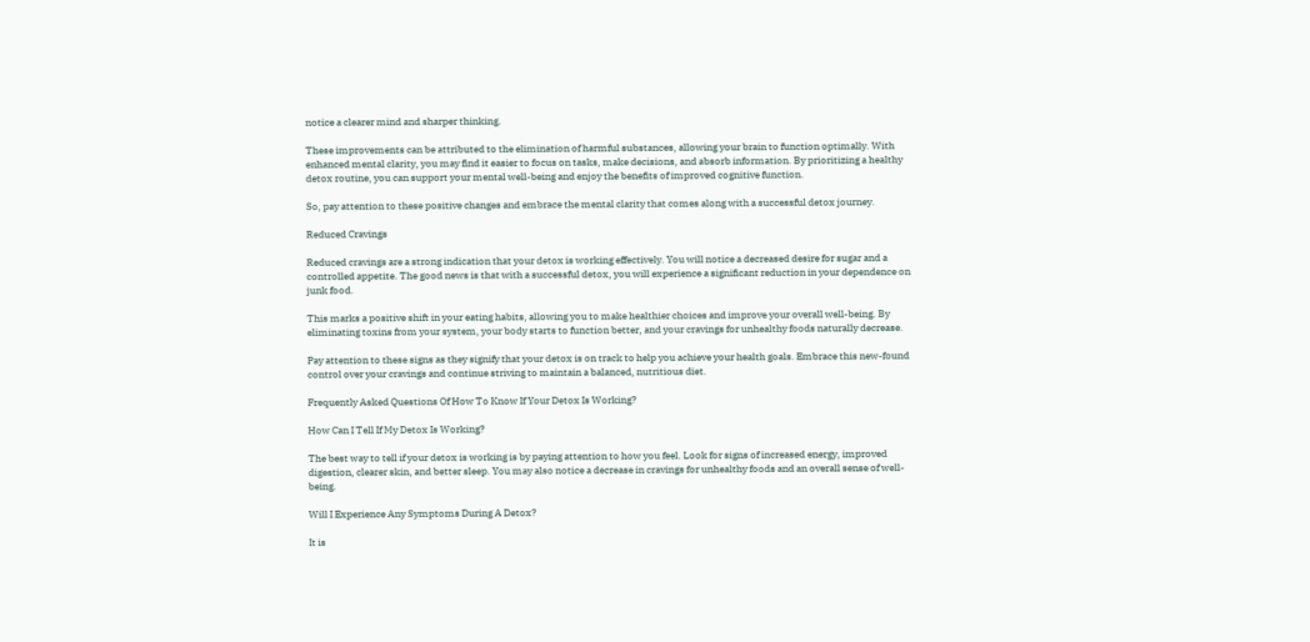notice a clearer mind and sharper thinking.

These improvements can be attributed to the elimination of harmful substances, allowing your brain to function optimally. With enhanced mental clarity, you may find it easier to focus on tasks, make decisions, and absorb information. By prioritizing a healthy detox routine, you can support your mental well-being and enjoy the benefits of improved cognitive function.

So, pay attention to these positive changes and embrace the mental clarity that comes along with a successful detox journey.

Reduced Cravings

Reduced cravings are a strong indication that your detox is working effectively. You will notice a decreased desire for sugar and a controlled appetite. The good news is that with a successful detox, you will experience a significant reduction in your dependence on junk food.

This marks a positive shift in your eating habits, allowing you to make healthier choices and improve your overall well-being. By eliminating toxins from your system, your body starts to function better, and your cravings for unhealthy foods naturally decrease.

Pay attention to these signs as they signify that your detox is on track to help you achieve your health goals. Embrace this new-found control over your cravings and continue striving to maintain a balanced, nutritious diet.

Frequently Asked Questions Of How To Know If Your Detox Is Working?

How Can I Tell If My Detox Is Working?

The best way to tell if your detox is working is by paying attention to how you feel. Look for signs of increased energy, improved digestion, clearer skin, and better sleep. You may also notice a decrease in cravings for unhealthy foods and an overall sense of well-being.

Will I Experience Any Symptoms During A Detox?

It is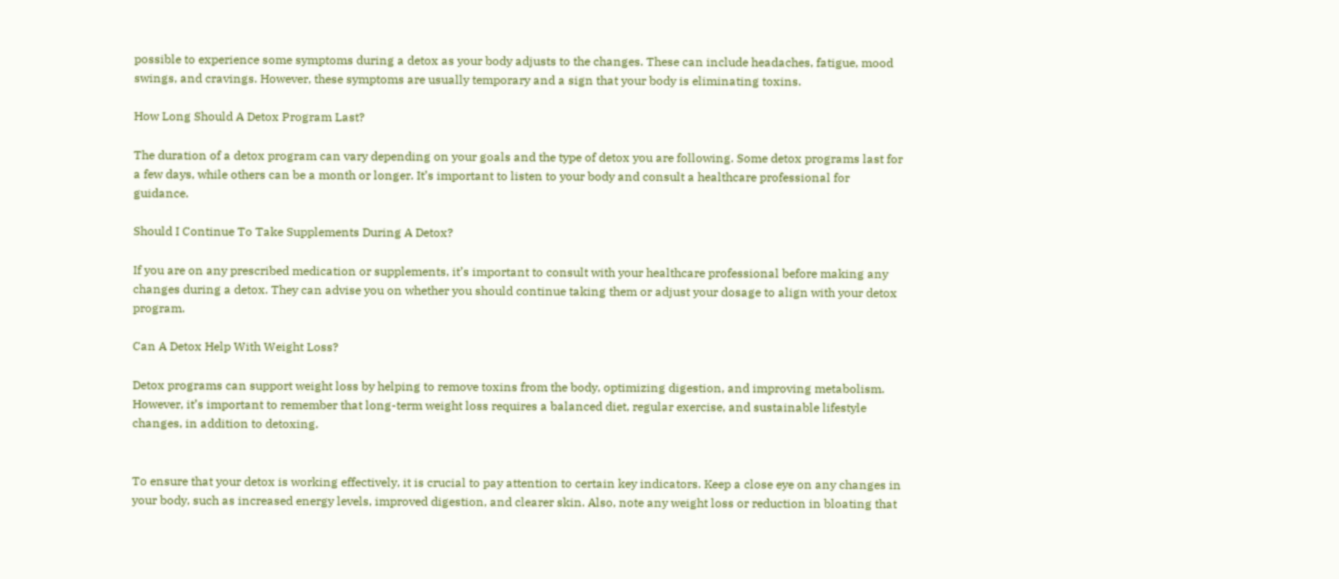possible to experience some symptoms during a detox as your body adjusts to the changes. These can include headaches, fatigue, mood swings, and cravings. However, these symptoms are usually temporary and a sign that your body is eliminating toxins.

How Long Should A Detox Program Last?

The duration of a detox program can vary depending on your goals and the type of detox you are following. Some detox programs last for a few days, while others can be a month or longer. It’s important to listen to your body and consult a healthcare professional for guidance.

Should I Continue To Take Supplements During A Detox?

If you are on any prescribed medication or supplements, it’s important to consult with your healthcare professional before making any changes during a detox. They can advise you on whether you should continue taking them or adjust your dosage to align with your detox program.

Can A Detox Help With Weight Loss?

Detox programs can support weight loss by helping to remove toxins from the body, optimizing digestion, and improving metabolism. However, it’s important to remember that long-term weight loss requires a balanced diet, regular exercise, and sustainable lifestyle changes, in addition to detoxing.


To ensure that your detox is working effectively, it is crucial to pay attention to certain key indicators. Keep a close eye on any changes in your body, such as increased energy levels, improved digestion, and clearer skin. Also, note any weight loss or reduction in bloating that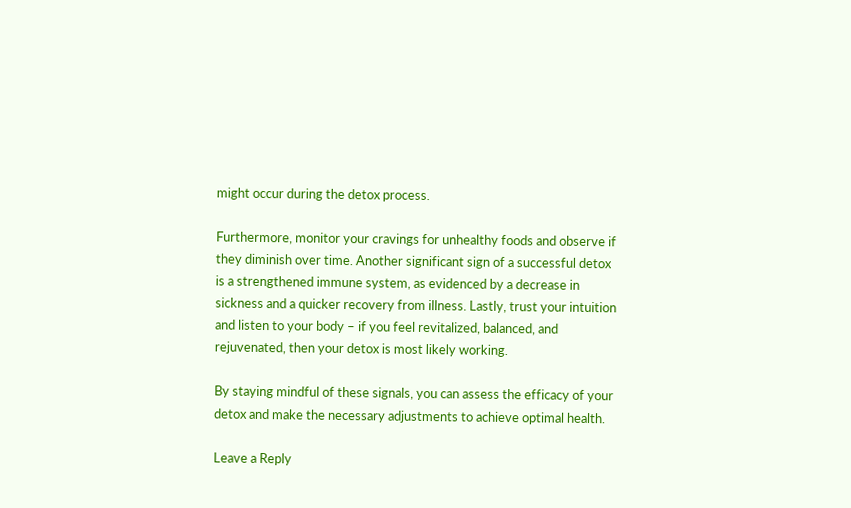might occur during the detox process.

Furthermore, monitor your cravings for unhealthy foods and observe if they diminish over time. Another significant sign of a successful detox is a strengthened immune system, as evidenced by a decrease in sickness and a quicker recovery from illness. Lastly, trust your intuition and listen to your body – if you feel revitalized, balanced, and rejuvenated, then your detox is most likely working.

By staying mindful of these signals, you can assess the efficacy of your detox and make the necessary adjustments to achieve optimal health.

Leave a Reply